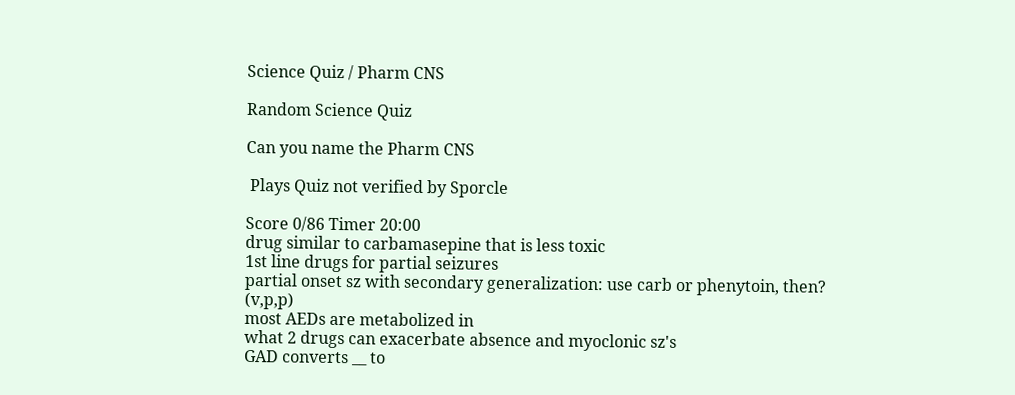Science Quiz / Pharm CNS

Random Science Quiz

Can you name the Pharm CNS

 Plays Quiz not verified by Sporcle

Score 0/86 Timer 20:00
drug similar to carbamasepine that is less toxic
1st line drugs for partial seizures
partial onset sz with secondary generalization: use carb or phenytoin, then? (v,p,p)
most AEDs are metabolized in
what 2 drugs can exacerbate absence and myoclonic sz's
GAD converts __ to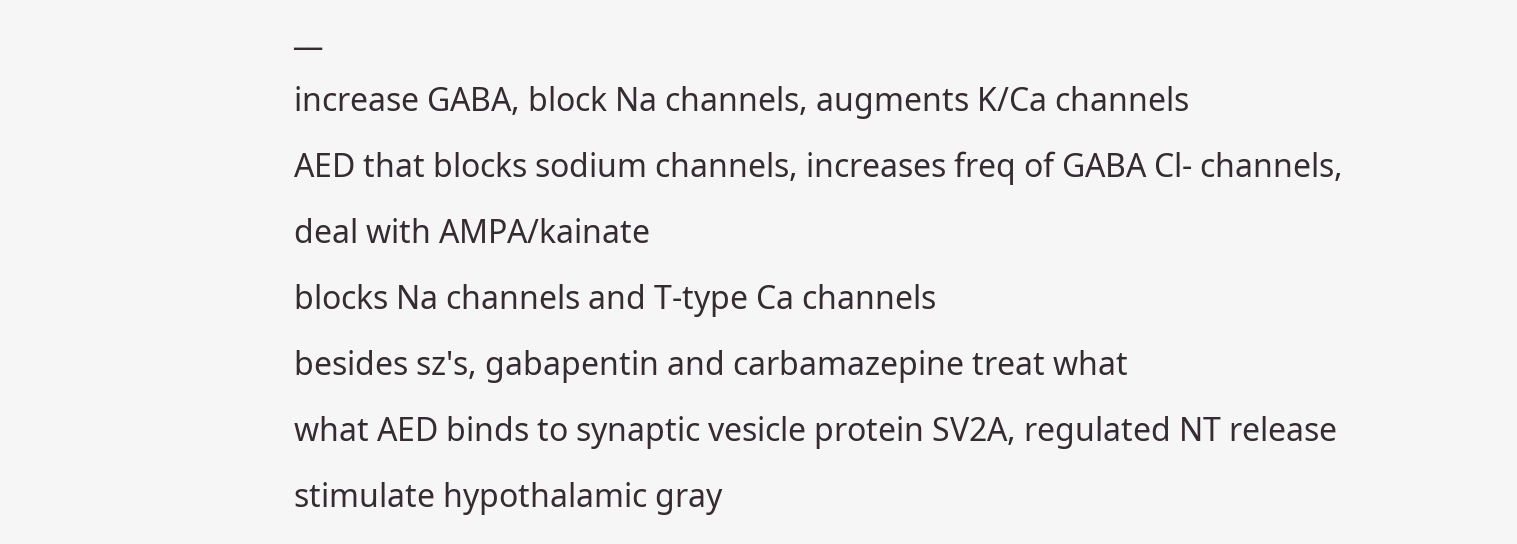__
increase GABA, block Na channels, augments K/Ca channels
AED that blocks sodium channels, increases freq of GABA Cl- channels, deal with AMPA/kainate
blocks Na channels and T-type Ca channels
besides sz's, gabapentin and carbamazepine treat what
what AED binds to synaptic vesicle protein SV2A, regulated NT release
stimulate hypothalamic gray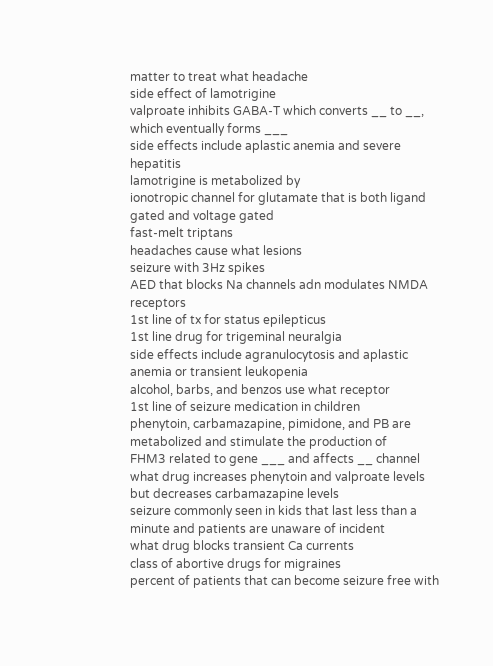matter to treat what headache
side effect of lamotrigine
valproate inhibits GABA-T which converts __ to __, which eventually forms ___
side effects include aplastic anemia and severe hepatitis
lamotrigine is metabolized by
ionotropic channel for glutamate that is both ligand gated and voltage gated
fast-melt triptans
headaches cause what lesions
seizure with 3Hz spikes
AED that blocks Na channels adn modulates NMDA receptors
1st line of tx for status epilepticus
1st line drug for trigeminal neuralgia
side effects include agranulocytosis and aplastic anemia or transient leukopenia
alcohol, barbs, and benzos use what receptor
1st line of seizure medication in children
phenytoin, carbamazapine, pimidone, and PB are metabolized and stimulate the production of
FHM3 related to gene ___ and affects __ channel
what drug increases phenytoin and valproate levels but decreases carbamazapine levels
seizure commonly seen in kids that last less than a minute and patients are unaware of incident
what drug blocks transient Ca currents
class of abortive drugs for migraines
percent of patients that can become seizure free with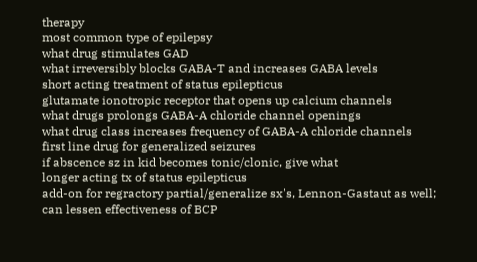therapy
most common type of epilepsy
what drug stimulates GAD
what irreversibly blocks GABA-T and increases GABA levels
short acting treatment of status epilepticus
glutamate ionotropic receptor that opens up calcium channels
what drugs prolongs GABA-A chloride channel openings
what drug class increases frequency of GABA-A chloride channels
first line drug for generalized seizures
if abscence sz in kid becomes tonic/clonic, give what
longer acting tx of status epilepticus
add-on for regractory partial/generalize sx's, Lennon-Gastaut as well; can lessen effectiveness of BCP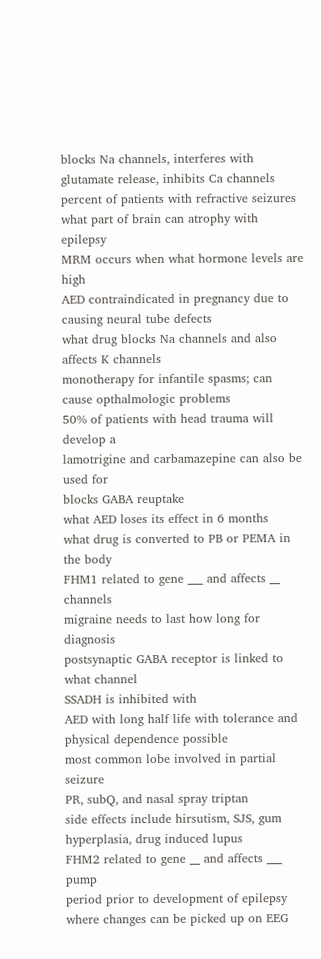blocks Na channels, interferes with glutamate release, inhibits Ca channels
percent of patients with refractive seizures
what part of brain can atrophy with epilepsy
MRM occurs when what hormone levels are high
AED contraindicated in pregnancy due to causing neural tube defects
what drug blocks Na channels and also affects K channels
monotherapy for infantile spasms; can cause opthalmologic problems
50% of patients with head trauma will develop a
lamotrigine and carbamazepine can also be used for
blocks GABA reuptake
what AED loses its effect in 6 months
what drug is converted to PB or PEMA in the body
FHM1 related to gene ___ and affects __ channels
migraine needs to last how long for diagnosis
postsynaptic GABA receptor is linked to what channel
SSADH is inhibited with
AED with long half life with tolerance and physical dependence possible
most common lobe involved in partial seizure
PR, subQ, and nasal spray triptan
side effects include hirsutism, SJS, gum hyperplasia, drug induced lupus
FHM2 related to gene __ and affects ___ pump
period prior to development of epilepsy where changes can be picked up on EEG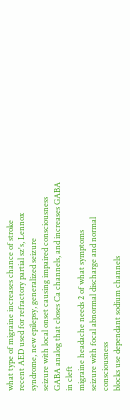what type of migraine increases chance of stroke
recent AED used for refractory partial sz's, Lennox syndrome, new epilepsy, generalized seizure
seizure with local onset causing impaired consciousness
GABA analog that closes Ca channels, and increases GABA in cleft
migraine headache needs 2 of what symptoms
seizure with focal abnormal discharge and normal consciousness
blocks use dependant sodium channels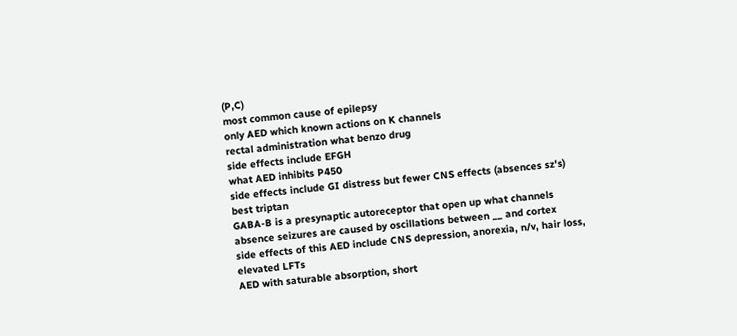(P,C)
most common cause of epilepsy
only AED which known actions on K channels
rectal administration what benzo drug
side effects include EFGH
what AED inhibits P450
side effects include GI distress but fewer CNS effects (absences sz's)
best triptan
GABA-B is a presynaptic autoreceptor that open up what channels
absence seizures are caused by oscillations between __ and cortex
side effects of this AED include CNS depression, anorexia, n/v, hair loss, elevated LFTs
AED with saturable absorption, short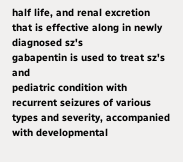half life, and renal excretion that is effective along in newly diagnosed sz's
gabapentin is used to treat sz's and
pediatric condition with recurrent seizures of various types and severity, accompanied with developmental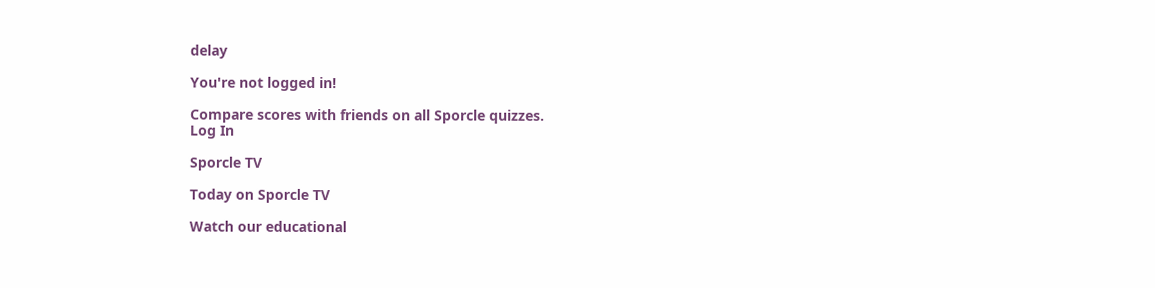delay

You're not logged in!

Compare scores with friends on all Sporcle quizzes.
Log In

Sporcle TV

Today on Sporcle TV

Watch our educational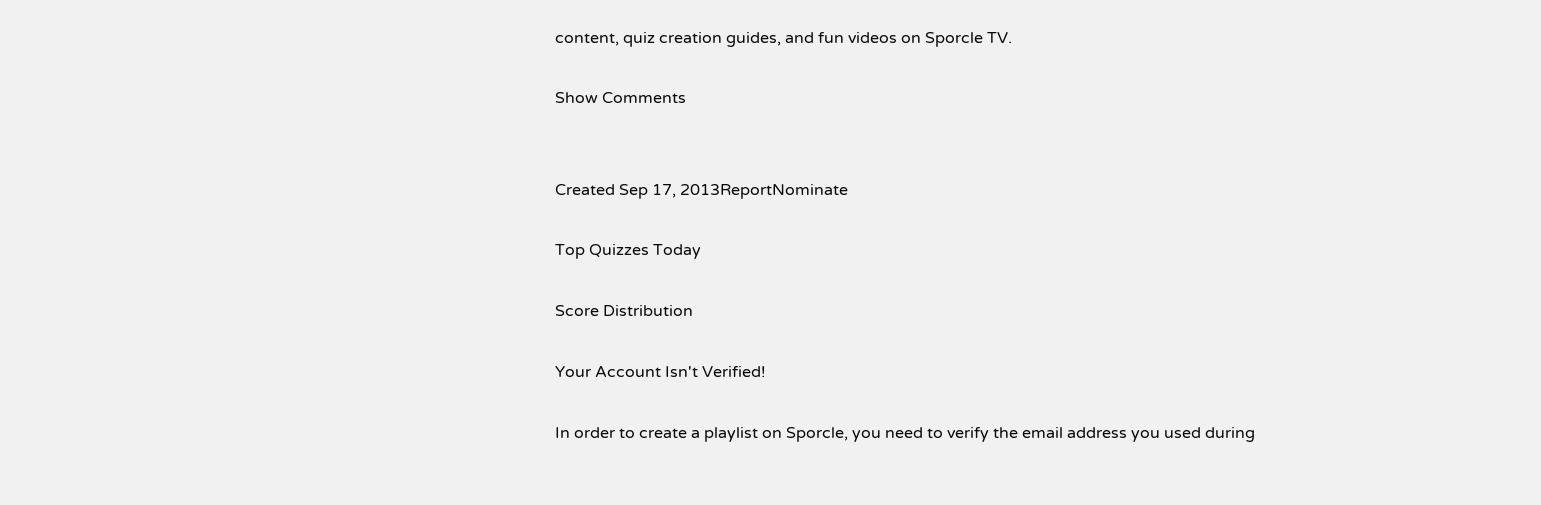content, quiz creation guides, and fun videos on Sporcle TV.

Show Comments


Created Sep 17, 2013ReportNominate

Top Quizzes Today

Score Distribution

Your Account Isn't Verified!

In order to create a playlist on Sporcle, you need to verify the email address you used during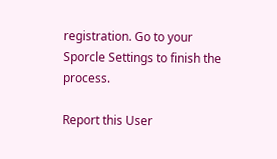registration. Go to your Sporcle Settings to finish the process.

Report this User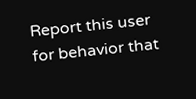Report this user for behavior that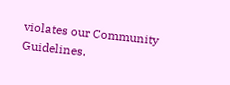violates our Community Guidelines.